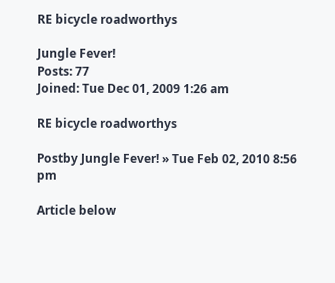RE bicycle roadworthys

Jungle Fever!
Posts: 77
Joined: Tue Dec 01, 2009 1:26 am

RE bicycle roadworthys

Postby Jungle Fever! » Tue Feb 02, 2010 8:56 pm

Article below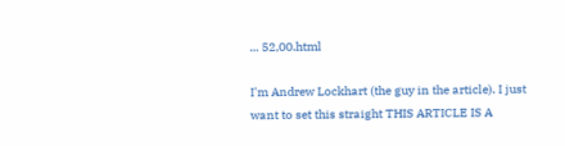... 52,00.html

I'm Andrew Lockhart (the guy in the article). I just want to set this straight THIS ARTICLE IS A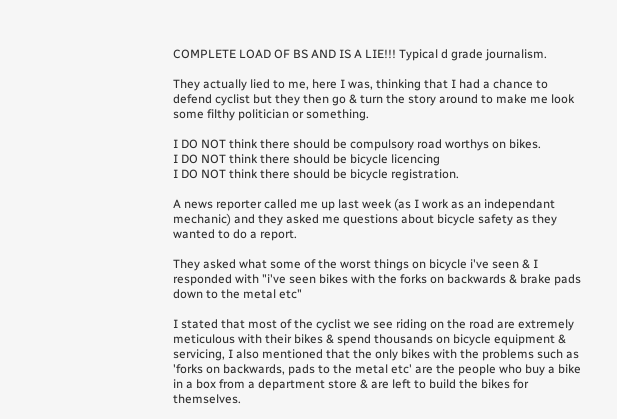COMPLETE LOAD OF BS AND IS A LIE!!! Typical d grade journalism.

They actually lied to me, here I was, thinking that I had a chance to defend cyclist but they then go & turn the story around to make me look some filthy politician or something.

I DO NOT think there should be compulsory road worthys on bikes.
I DO NOT think there should be bicycle licencing
I DO NOT think there should be bicycle registration.

A news reporter called me up last week (as I work as an independant mechanic) and they asked me questions about bicycle safety as they wanted to do a report.

They asked what some of the worst things on bicycle i've seen & I responded with "i've seen bikes with the forks on backwards & brake pads down to the metal etc"

I stated that most of the cyclist we see riding on the road are extremely meticulous with their bikes & spend thousands on bicycle equipment & servicing, I also mentioned that the only bikes with the problems such as 'forks on backwards, pads to the metal etc' are the people who buy a bike in a box from a department store & are left to build the bikes for themselves.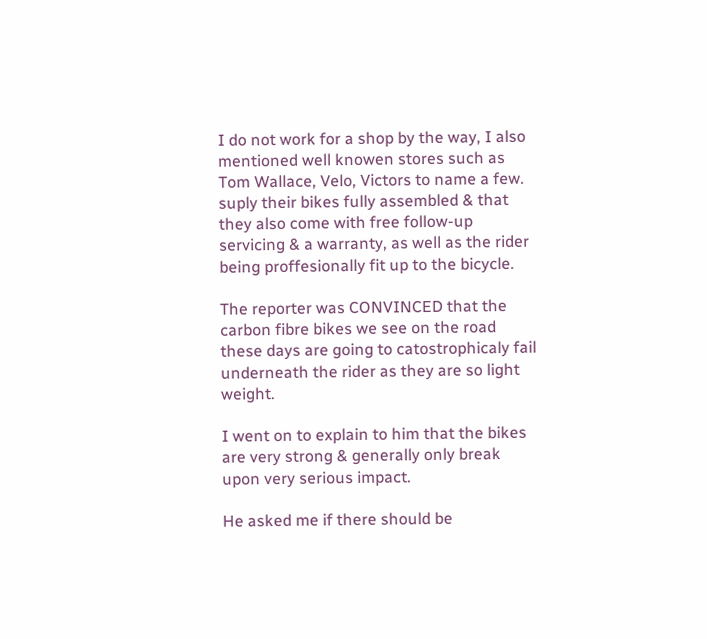I do not work for a shop by the way, I also mentioned well knowen stores such as Tom Wallace, Velo, Victors to name a few. suply their bikes fully assembled & that they also come with free follow-up servicing & a warranty, as well as the rider being proffesionally fit up to the bicycle.

The reporter was CONVINCED that the carbon fibre bikes we see on the road these days are going to catostrophicaly fail underneath the rider as they are so light weight.

I went on to explain to him that the bikes are very strong & generally only break upon very serious impact.

He asked me if there should be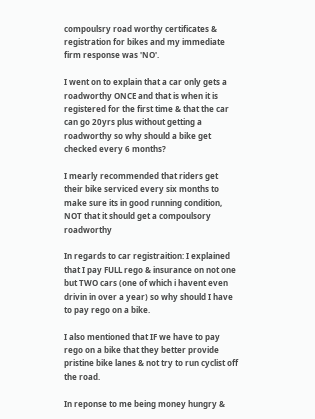compoulsry road worthy certificates & registration for bikes and my immediate firm response was 'NO'.

I went on to explain that a car only gets a roadworthy ONCE and that is when it is registered for the first time & that the car can go 20yrs plus without getting a roadworthy so why should a bike get checked every 6 months?

I mearly recommended that riders get their bike serviced every six months to make sure its in good running condition, NOT that it should get a compoulsory roadworthy

In regards to car registraition: I explained that I pay FULL rego & insurance on not one but TWO cars (one of which i havent even drivin in over a year) so why should I have to pay rego on a bike.

I also mentioned that IF we have to pay rego on a bike that they better provide pristine bike lanes & not try to run cyclist off the road.

In reponse to me being money hungry &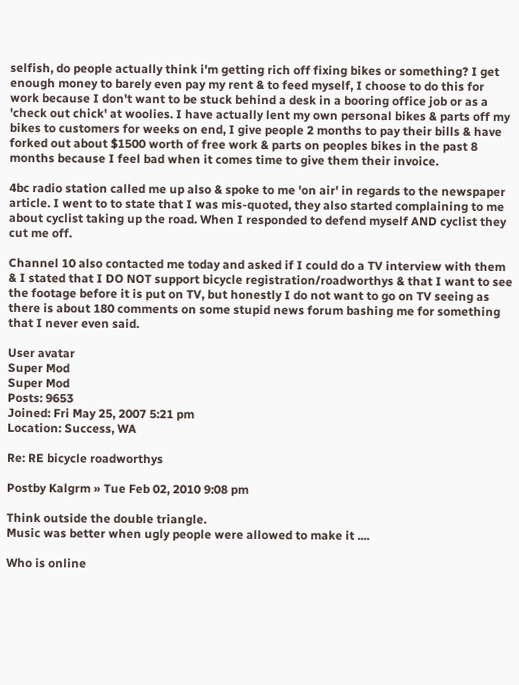selfish, do people actually think i'm getting rich off fixing bikes or something? I get enough money to barely even pay my rent & to feed myself, I choose to do this for work because I don't want to be stuck behind a desk in a booring office job or as a 'check out chick' at woolies. I have actually lent my own personal bikes & parts off my bikes to customers for weeks on end, I give people 2 months to pay their bills & have forked out about $1500 worth of free work & parts on peoples bikes in the past 8 months because I feel bad when it comes time to give them their invoice.

4bc radio station called me up also & spoke to me 'on air' in regards to the newspaper article. I went to to state that I was mis-quoted, they also started complaining to me about cyclist taking up the road. When I responded to defend myself AND cyclist they cut me off.

Channel 10 also contacted me today and asked if I could do a TV interview with them & I stated that I DO NOT support bicycle registration/roadworthys & that I want to see the footage before it is put on TV, but honestly I do not want to go on TV seeing as there is about 180 comments on some stupid news forum bashing me for something that I never even said.

User avatar
Super Mod
Super Mod
Posts: 9653
Joined: Fri May 25, 2007 5:21 pm
Location: Success, WA

Re: RE bicycle roadworthys

Postby Kalgrm » Tue Feb 02, 2010 9:08 pm

Think outside the double triangle.
Music was better when ugly people were allowed to make it ....

Who is online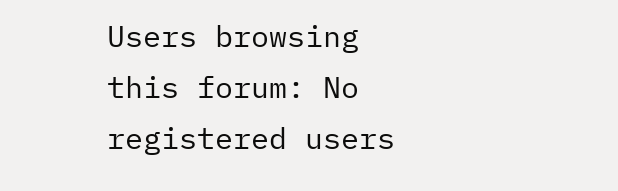Users browsing this forum: No registered users